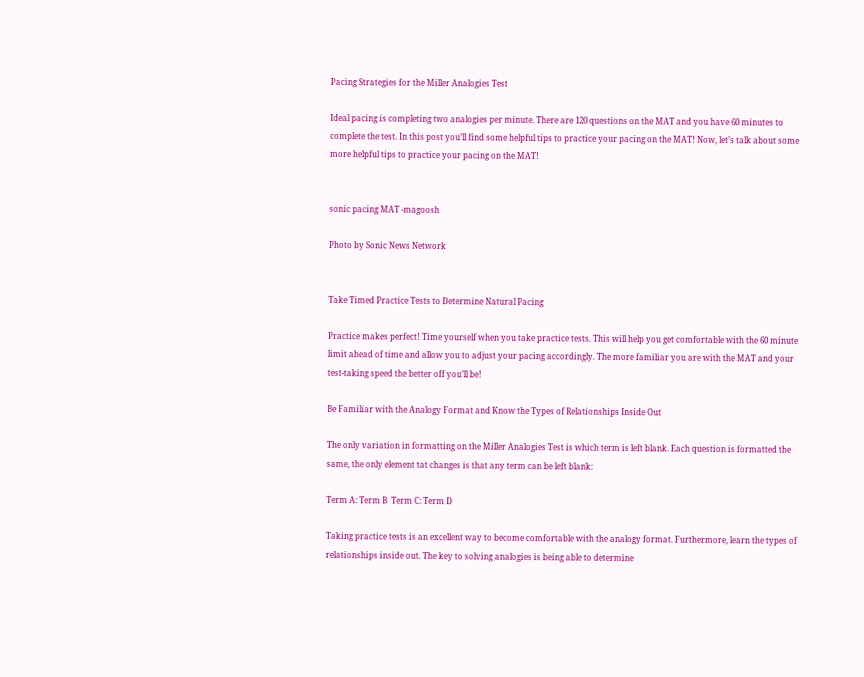Pacing Strategies for the Miller Analogies Test

Ideal pacing is completing two analogies per minute. There are 120 questions on the MAT and you have 60 minutes to complete the test. In this post you’ll find some helpful tips to practice your pacing on the MAT! Now, let’s talk about some more helpful tips to practice your pacing on the MAT!


sonic pacing MAT -magoosh

Photo by Sonic News Network


Take Timed Practice Tests to Determine Natural Pacing

Practice makes perfect! Time yourself when you take practice tests. This will help you get comfortable with the 60 minute limit ahead of time and allow you to adjust your pacing accordingly. The more familiar you are with the MAT and your test-taking speed the better off you’ll be!

Be Familiar with the Analogy Format and Know the Types of Relationships Inside Out

The only variation in formatting on the Miller Analogies Test is which term is left blank. Each question is formatted the same, the only element tat changes is that any term can be left blank:

Term A: Term B  Term C: Term D

Taking practice tests is an excellent way to become comfortable with the analogy format. Furthermore, learn the types of relationships inside out. The key to solving analogies is being able to determine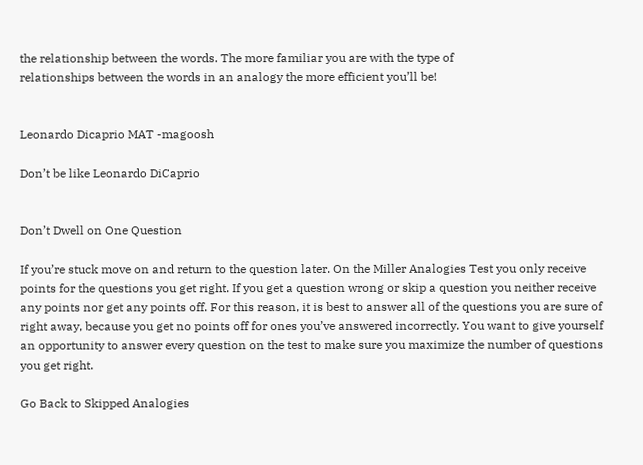the relationship between the words. The more familiar you are with the type of
relationships between the words in an analogy the more efficient you’ll be!


Leonardo Dicaprio MAT -magoosh

Don’t be like Leonardo DiCaprio


Don’t Dwell on One Question

If you’re stuck move on and return to the question later. On the Miller Analogies Test you only receive points for the questions you get right. If you get a question wrong or skip a question you neither receive any points nor get any points off. For this reason, it is best to answer all of the questions you are sure of right away, because you get no points off for ones you’ve answered incorrectly. You want to give yourself an opportunity to answer every question on the test to make sure you maximize the number of questions you get right.

Go Back to Skipped Analogies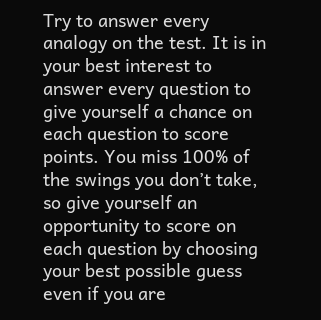Try to answer every analogy on the test. It is in your best interest to answer every question to give yourself a chance on each question to score points. You miss 100% of the swings you don’t take, so give yourself an opportunity to score on each question by choosing your best possible guess even if you are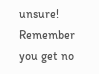unsure! Remember you get no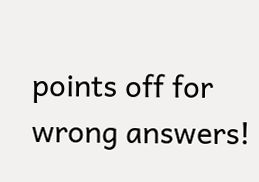points off for wrong answers!